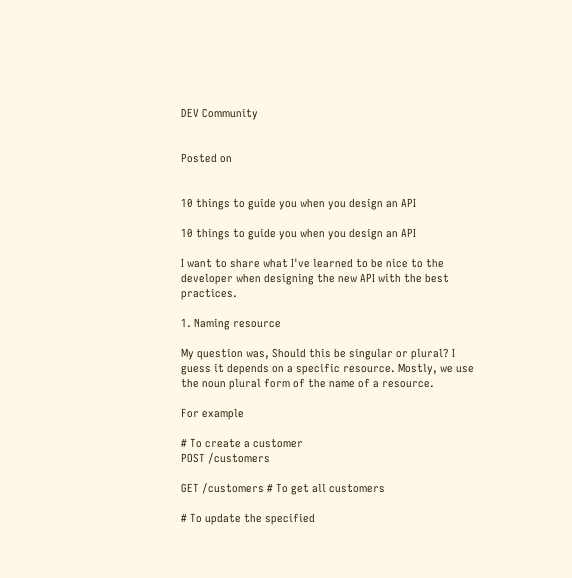DEV Community


Posted on


10 things to guide you when you design an API

10 things to guide you when you design an API

I want to share what I've learned to be nice to the developer when designing the new API with the best practices.

1. Naming resource

My question was, Should this be singular or plural? I guess it depends on a specific resource. Mostly, we use the noun plural form of the name of a resource.

For example

# To create a customer
POST /customers

GET /customers # To get all customers

# To update the specified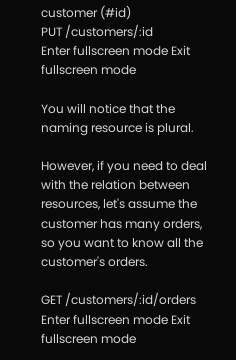customer (#id)
PUT /customers/:id
Enter fullscreen mode Exit fullscreen mode

You will notice that the naming resource is plural.

However, if you need to deal with the relation between resources, let's assume the customer has many orders, so you want to know all the customer's orders.

GET /customers/:id/orders
Enter fullscreen mode Exit fullscreen mode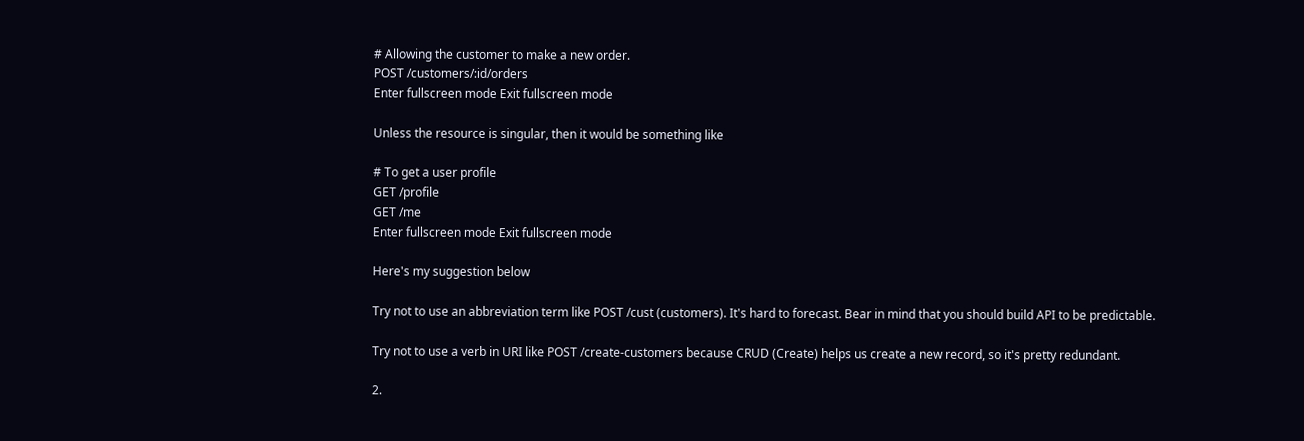# Allowing the customer to make a new order.
POST /customers/:id/orders
Enter fullscreen mode Exit fullscreen mode

Unless the resource is singular, then it would be something like

# To get a user profile
GET /profile
GET /me
Enter fullscreen mode Exit fullscreen mode

Here's my suggestion below

Try not to use an abbreviation term like POST /cust (customers). It's hard to forecast. Bear in mind that you should build API to be predictable.

Try not to use a verb in URI like POST /create-customers because CRUD (Create) helps us create a new record, so it's pretty redundant.

2.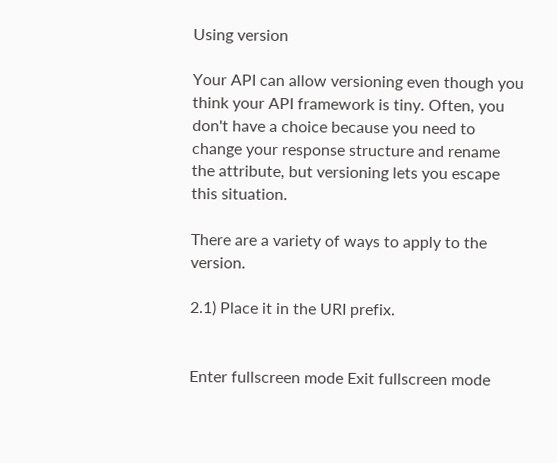Using version

Your API can allow versioning even though you think your API framework is tiny. Often, you don't have a choice because you need to change your response structure and rename the attribute, but versioning lets you escape this situation.

There are a variety of ways to apply to the version.

2.1) Place it in the URI prefix.


Enter fullscreen mode Exit fullscreen mode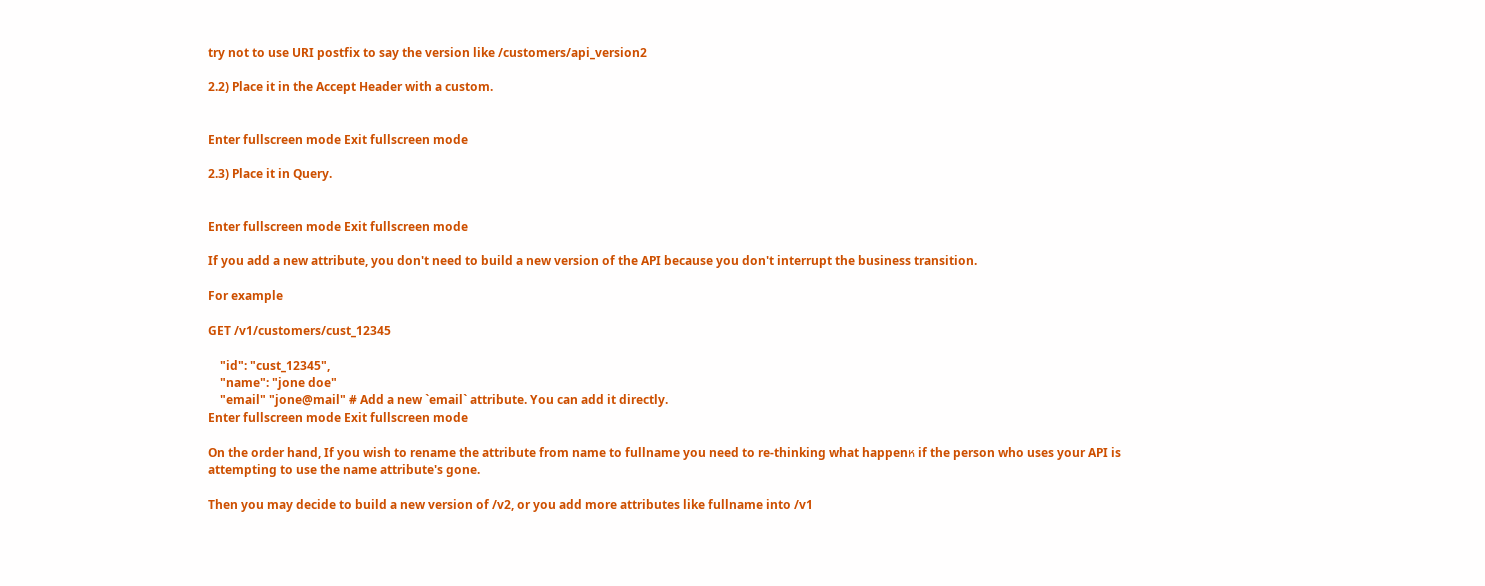try not to use URI postfix to say the version like /customers/api_version2

2.2) Place it in the Accept Header with a custom.


Enter fullscreen mode Exit fullscreen mode

2.3) Place it in Query.


Enter fullscreen mode Exit fullscreen mode

If you add a new attribute, you don't need to build a new version of the API because you don't interrupt the business transition.

For example

GET /v1/customers/cust_12345

    "id": "cust_12345",
    "name": "jone doe"
    "email" "jone@mail" # Add a new `email` attribute. You can add it directly.
Enter fullscreen mode Exit fullscreen mode

On the order hand, If you wish to rename the attribute from name to fullname you need to re-thinking what happenห if the person who uses your API is attempting to use the name attribute's gone.

Then you may decide to build a new version of /v2, or you add more attributes like fullname into /v1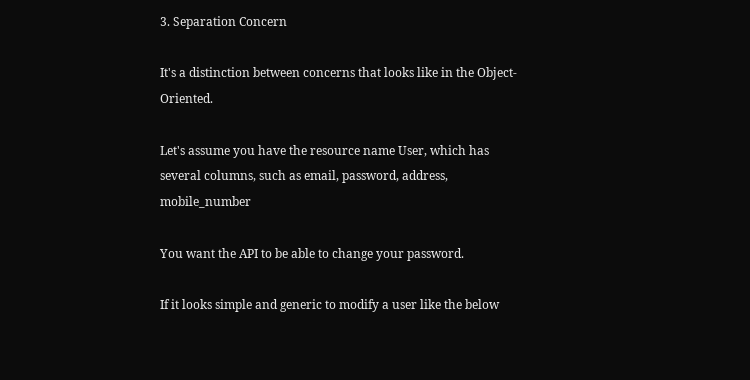3. Separation Concern

It's a distinction between concerns that looks like in the Object-Oriented.

Let's assume you have the resource name User, which has several columns, such as email, password, address, mobile_number

You want the API to be able to change your password.

If it looks simple and generic to modify a user like the below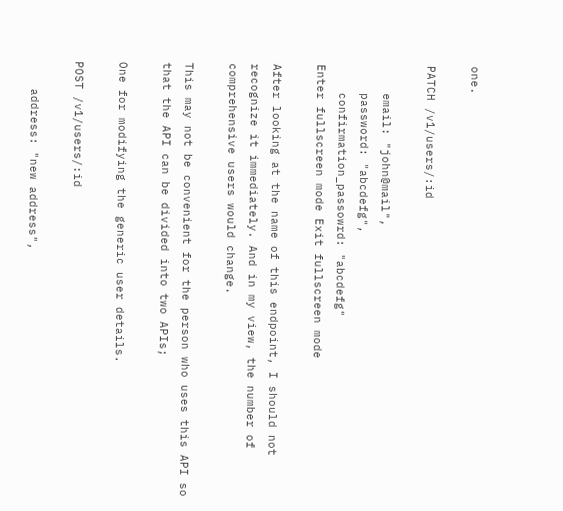one.

PATCH /v1/users/:id

    email: "john@mail",
    password: "abcdefg",
    confirmation_passowrd: "abcdefg"
Enter fullscreen mode Exit fullscreen mode

After looking at the name of this endpoint, I should not recognize it immediately. And in my view, the number of comprehensive users would change.

This may not be convenient for the person who uses this API so that the API can be divided into two APIs;

One for modifying the generic user details.

POST /v1/users/:id

    address: "new address",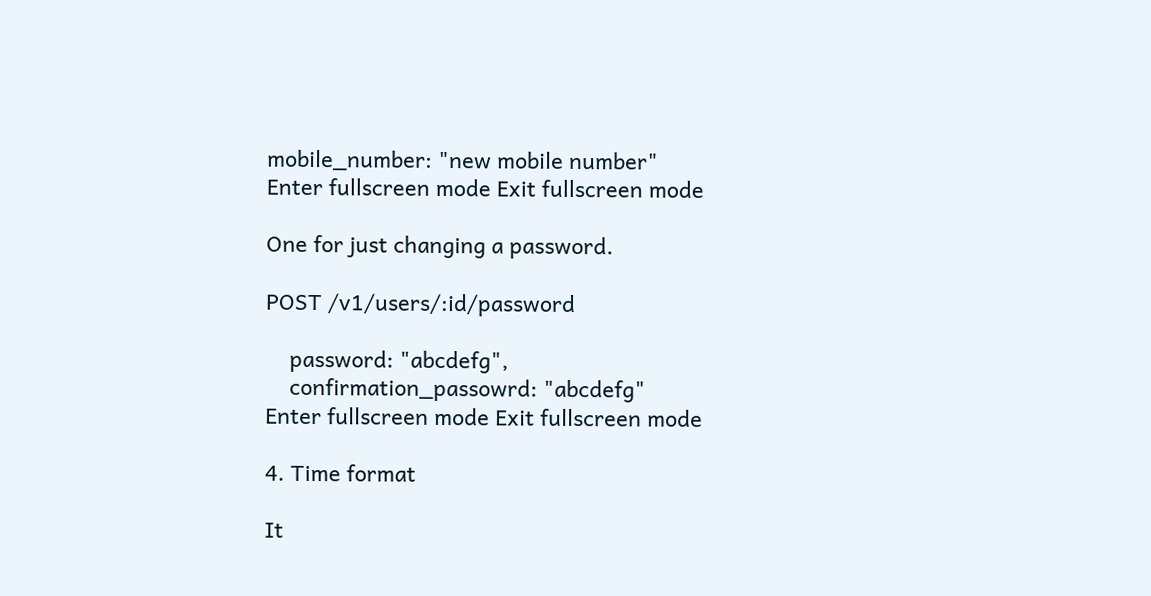mobile_number: "new mobile number"
Enter fullscreen mode Exit fullscreen mode

One for just changing a password.

POST /v1/users/:id/password

    password: "abcdefg",
    confirmation_passowrd: "abcdefg"
Enter fullscreen mode Exit fullscreen mode

4. Time format

It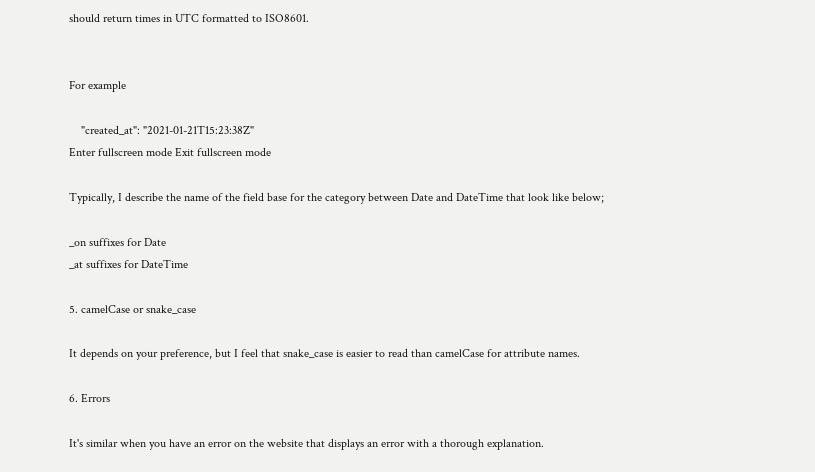should return times in UTC formatted to ISO8601.


For example

    "created_at": "2021-01-21T15:23:38Z"
Enter fullscreen mode Exit fullscreen mode

Typically, I describe the name of the field base for the category between Date and DateTime that look like below;

_on suffixes for Date
_at suffixes for DateTime

5. camelCase or snake_case

It depends on your preference, but I feel that snake_case is easier to read than camelCase for attribute names.

6. Errors

It's similar when you have an error on the website that displays an error with a thorough explanation.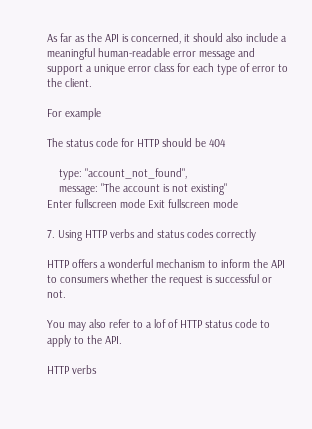As far as the API is concerned, it should also include a meaningful human-readable error message and support a unique error class for each type of error to the client.

For example

The status code for HTTP should be 404

    type: "account_not_found",
    message: "The account is not existing"
Enter fullscreen mode Exit fullscreen mode

7. Using HTTP verbs and status codes correctly

HTTP offers a wonderful mechanism to inform the API to consumers whether the request is successful or not.

You may also refer to a lof of HTTP status code to apply to the API.

HTTP verbs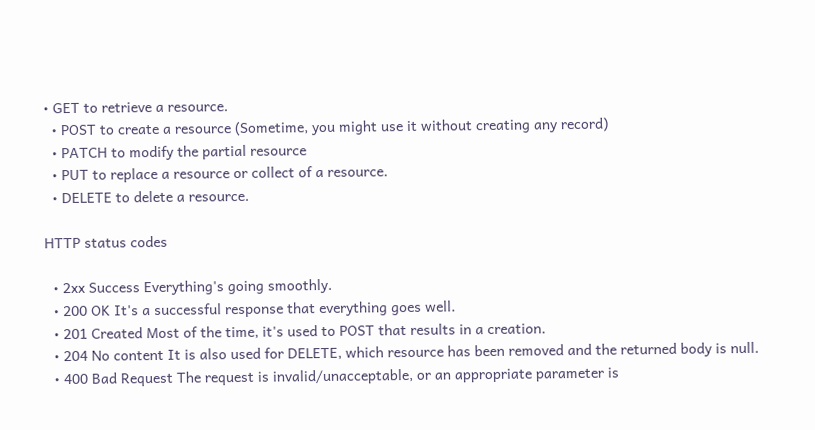• GET to retrieve a resource.
  • POST to create a resource (Sometime, you might use it without creating any record)
  • PATCH to modify the partial resource
  • PUT to replace a resource or collect of a resource.
  • DELETE to delete a resource.

HTTP status codes

  • 2xx Success Everything's going smoothly.
  • 200 OK It's a successful response that everything goes well.
  • 201 Created Most of the time, it's used to POST that results in a creation.
  • 204 No content It is also used for DELETE, which resource has been removed and the returned body is null.
  • 400 Bad Request The request is invalid/unacceptable, or an appropriate parameter is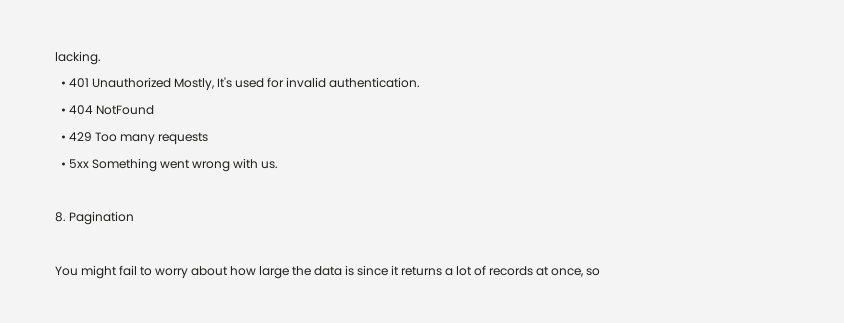lacking.
  • 401 Unauthorized Mostly, It's used for invalid authentication.
  • 404 NotFound
  • 429 Too many requests
  • 5xx Something went wrong with us.

8. Pagination

You might fail to worry about how large the data is since it returns a lot of records at once, so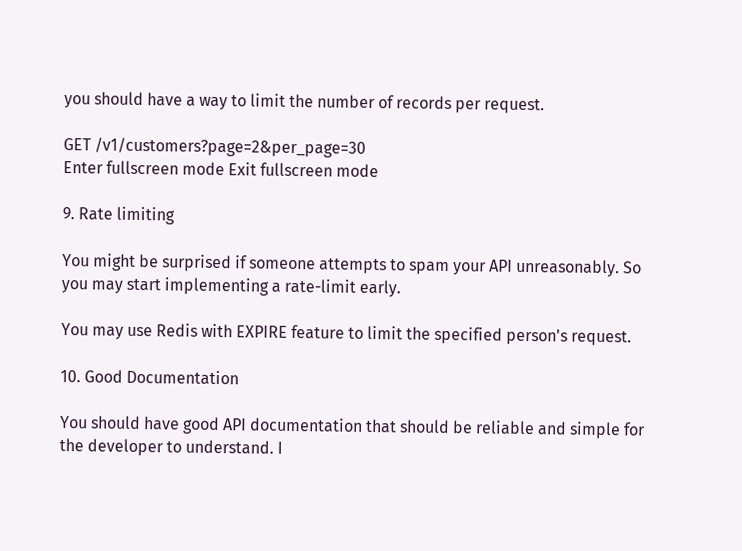you should have a way to limit the number of records per request.

GET /v1/customers?page=2&per_page=30
Enter fullscreen mode Exit fullscreen mode

9. Rate limiting

You might be surprised if someone attempts to spam your API unreasonably. So you may start implementing a rate-limit early.

You may use Redis with EXPIRE feature to limit the specified person's request.

10. Good Documentation

You should have good API documentation that should be reliable and simple for the developer to understand. I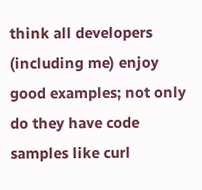think all developers (including me) enjoy good examples; not only do they have code samples like curl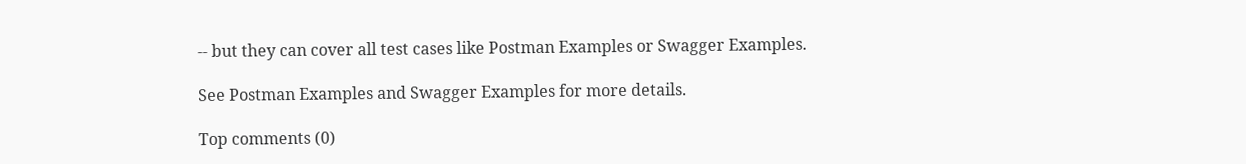-- but they can cover all test cases like Postman Examples or Swagger Examples.

See Postman Examples and Swagger Examples for more details.

Top comments (0)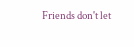Friends don't let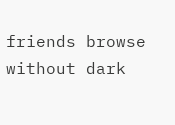friends browse without dark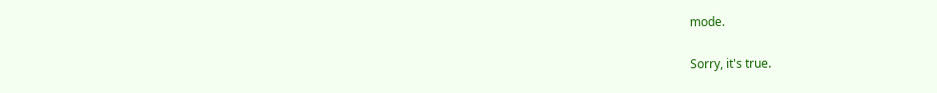mode.

Sorry, it's true.